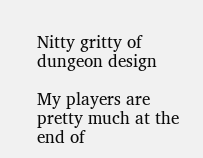Nitty gritty of dungeon design

My players are pretty much at the end of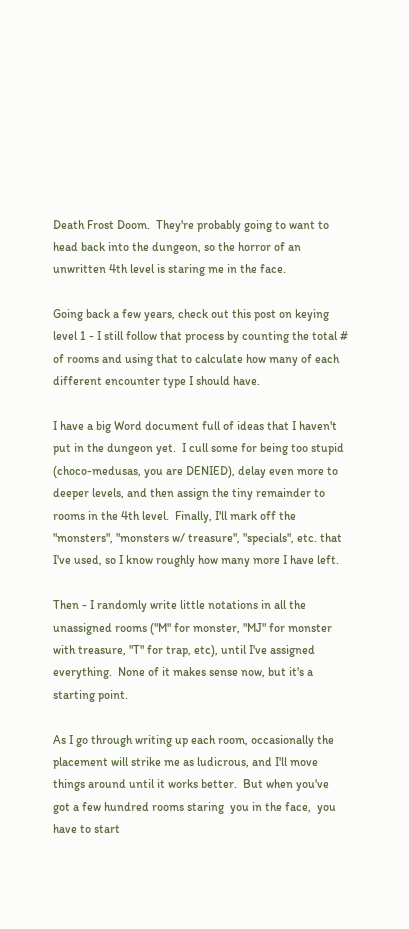Death Frost Doom.  They're probably going to want to head back into the dungeon, so the horror of an unwritten 4th level is staring me in the face.

Going back a few years, check out this post on keying level 1 - I still follow that process by counting the total # of rooms and using that to calculate how many of each different encounter type I should have.

I have a big Word document full of ideas that I haven't put in the dungeon yet.  I cull some for being too stupid (choco-medusas, you are DENIED), delay even more to deeper levels, and then assign the tiny remainder to rooms in the 4th level.  Finally, I'll mark off the "monsters", "monsters w/ treasure", "specials", etc. that I've used, so I know roughly how many more I have left.

Then - I randomly write little notations in all the unassigned rooms ("M" for monster, "MJ" for monster with treasure, "T" for trap, etc), until I've assigned everything.  None of it makes sense now, but it's a starting point.

As I go through writing up each room, occasionally the placement will strike me as ludicrous, and I'll move things around until it works better.  But when you've got a few hundred rooms staring  you in the face,  you have to start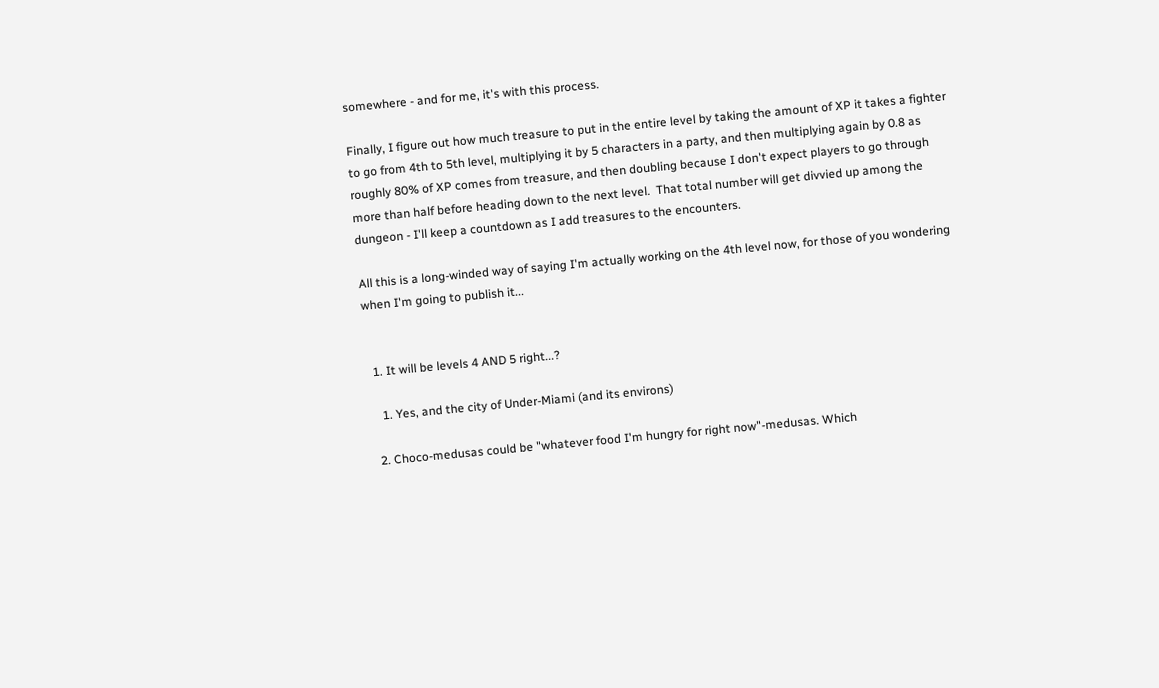somewhere - and for me, it's with this process.

Finally, I figure out how much treasure to put in the entire level by taking the amount of XP it takes a fighter to go from 4th to 5th level, multiplying it by 5 characters in a party, and then multiplying again by 0.8 as roughly 80% of XP comes from treasure, and then doubling because I don't expect players to go through more than half before heading down to the next level.  That total number will get divvied up among the dungeon - I'll keep a countdown as I add treasures to the encounters.

All this is a long-winded way of saying I'm actually working on the 4th level now, for those of you wondering when I'm going to publish it...


  1. It will be levels 4 AND 5 right...?

    1. Yes, and the city of Under-Miami (and its environs)

  2. Choco-medusas could be "whatever food I'm hungry for right now"-medusas. Which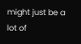might just be a lot of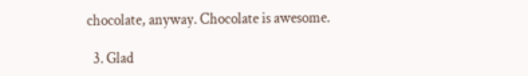chocolate, anyway. Chocolate is awesome.

  3. Glad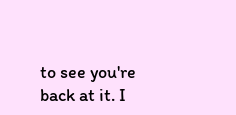to see you're back at it. I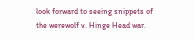look forward to seeing snippets of the werewolf v. Hinge Head war.